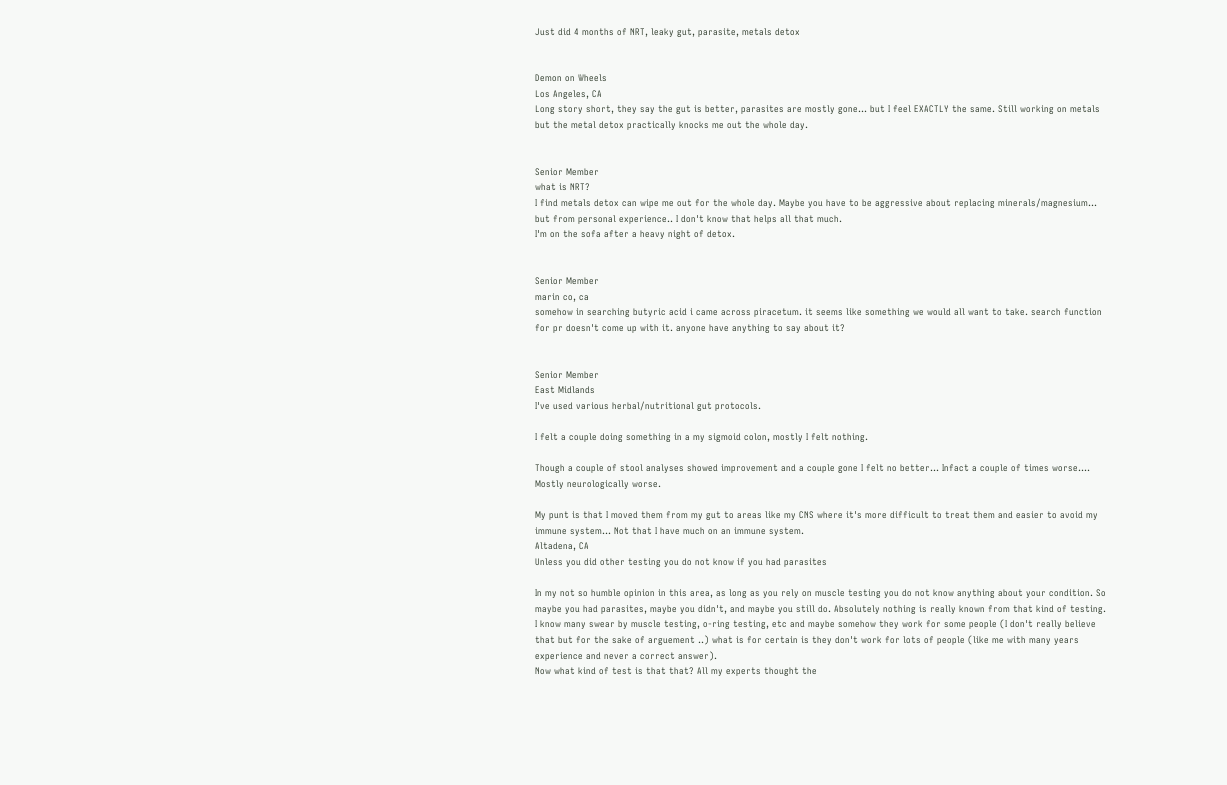Just did 4 months of NRT, leaky gut, parasite, metals detox


Demon on Wheels
Los Angeles, CA
Long story short, they say the gut is better, parasites are mostly gone... but I feel EXACTLY the same. Still working on metals but the metal detox practically knocks me out the whole day.


Senior Member
what is NRT?
I find metals detox can wipe me out for the whole day. Maybe you have to be aggressive about replacing minerals/magnesium... but from personal experience.. I don't know that helps all that much.
I'm on the sofa after a heavy night of detox.


Senior Member
marin co, ca
somehow in searching butyric acid i came across piracetum. it seems like something we would all want to take. search function for pr doesn't come up with it. anyone have anything to say about it?


Senior Member
East Midlands
I've used various herbal/nutritional gut protocols.

I felt a couple doing something in a my sigmoid colon, mostly I felt nothing.

Though a couple of stool analyses showed improvement and a couple gone I felt no better... Infact a couple of times worse.... Mostly neurologically worse.

My punt is that I moved them from my gut to areas like my CNS where it's more difficult to treat them and easier to avoid my immune system... Not that I have much on an immune system.
Altadena, CA
Unless you did other testing you do not know if you had parasites

In my not so humble opinion in this area, as long as you rely on muscle testing you do not know anything about your condition. So maybe you had parasites, maybe you didn't, and maybe you still do. Absolutely nothing is really known from that kind of testing.
I know many swear by muscle testing, o-ring testing, etc and maybe somehow they work for some people (I don't really believe that but for the sake of arguement ..) what is for certain is they don't work for lots of people (like me with many years experience and never a correct answer).
Now what kind of test is that that? All my experts thought the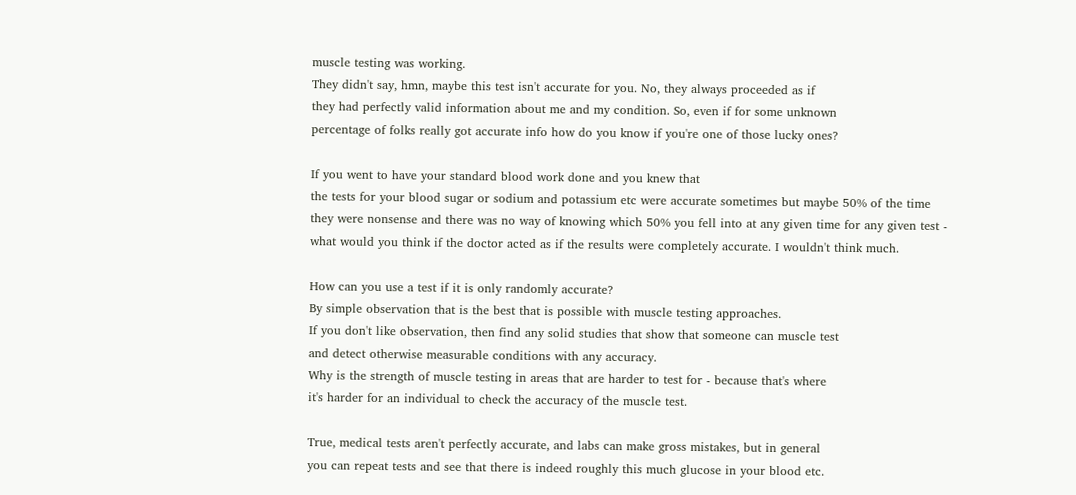muscle testing was working.
They didn't say, hmn, maybe this test isn't accurate for you. No, they always proceeded as if
they had perfectly valid information about me and my condition. So, even if for some unknown
percentage of folks really got accurate info how do you know if you're one of those lucky ones?

If you went to have your standard blood work done and you knew that
the tests for your blood sugar or sodium and potassium etc were accurate sometimes but maybe 50% of the time they were nonsense and there was no way of knowing which 50% you fell into at any given time for any given test - what would you think if the doctor acted as if the results were completely accurate. I wouldn't think much.

How can you use a test if it is only randomly accurate?
By simple observation that is the best that is possible with muscle testing approaches.
If you don't like observation, then find any solid studies that show that someone can muscle test
and detect otherwise measurable conditions with any accuracy.
Why is the strength of muscle testing in areas that are harder to test for - because that's where
it's harder for an individual to check the accuracy of the muscle test.

True, medical tests aren't perfectly accurate, and labs can make gross mistakes, but in general
you can repeat tests and see that there is indeed roughly this much glucose in your blood etc.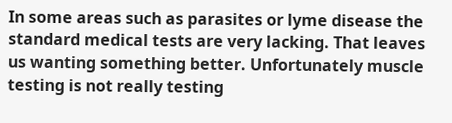In some areas such as parasites or lyme disease the standard medical tests are very lacking. That leaves us wanting something better. Unfortunately muscle testing is not really testing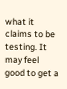what it claims to be testing. It may feel good to get a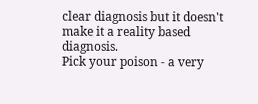clear diagnosis but it doesn't make it a reality based diagnosis.
Pick your poison - a very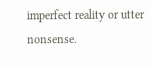imperfect reality or utter nonsense.